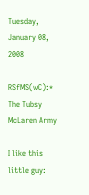Tuesday, January 08, 2008

RSfMS(wC):* The Tubsy McLaren Army

I like this little guy: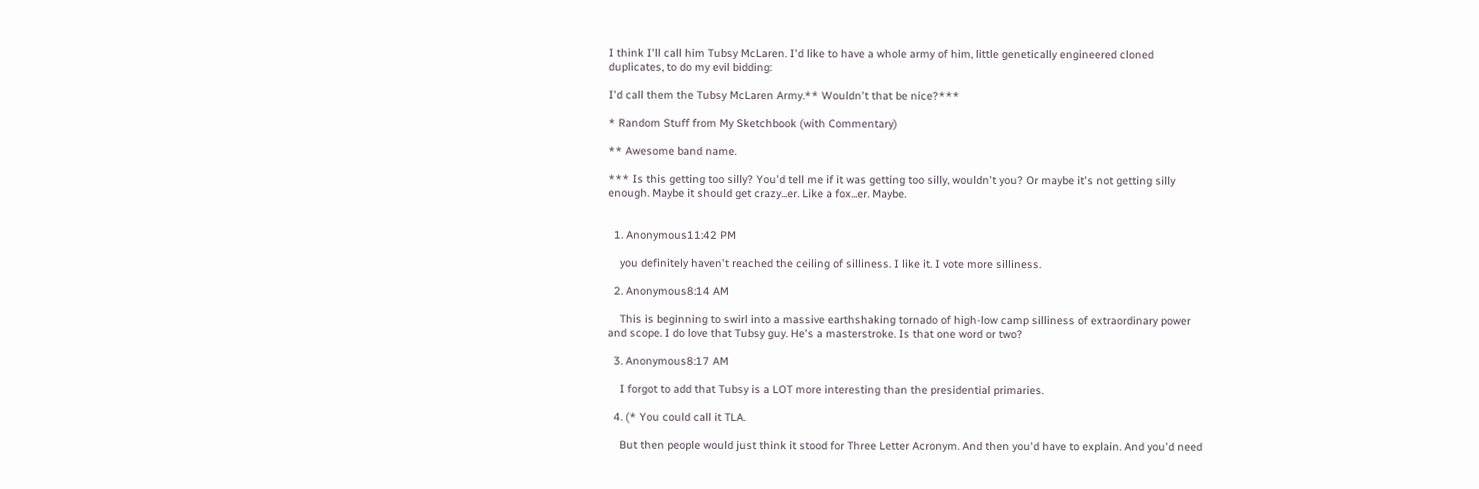I think I'll call him Tubsy McLaren. I'd like to have a whole army of him, little genetically engineered cloned duplicates, to do my evil bidding:

I'd call them the Tubsy McLaren Army.** Wouldn't that be nice?***

* Random Stuff from My Sketchbook (with Commentary)

** Awesome band name.

*** Is this getting too silly? You'd tell me if it was getting too silly, wouldn't you? Or maybe it's not getting silly enough. Maybe it should get crazy...er. Like a fox...er. Maybe.


  1. Anonymous11:42 PM

    you definitely haven't reached the ceiling of silliness. I like it. I vote more silliness.

  2. Anonymous8:14 AM

    This is beginning to swirl into a massive earthshaking tornado of high-low camp silliness of extraordinary power and scope. I do love that Tubsy guy. He's a masterstroke. Is that one word or two?

  3. Anonymous8:17 AM

    I forgot to add that Tubsy is a LOT more interesting than the presidential primaries.

  4. (* You could call it TLA.

    But then people would just think it stood for Three Letter Acronym. And then you'd have to explain. And you'd need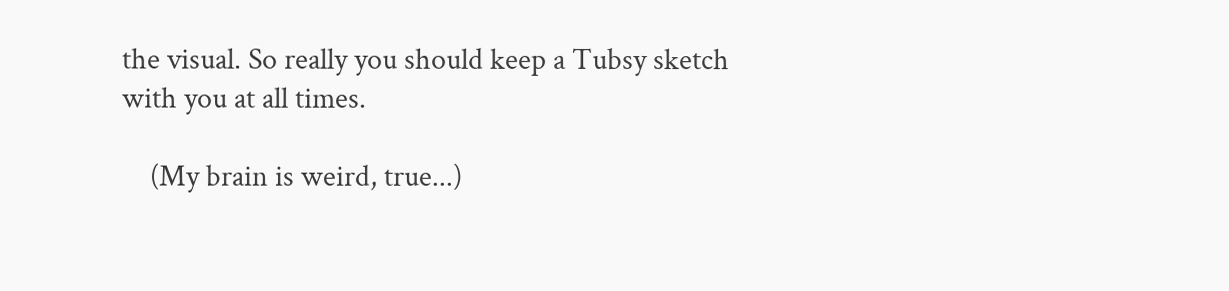the visual. So really you should keep a Tubsy sketch with you at all times.

    (My brain is weird, true...)